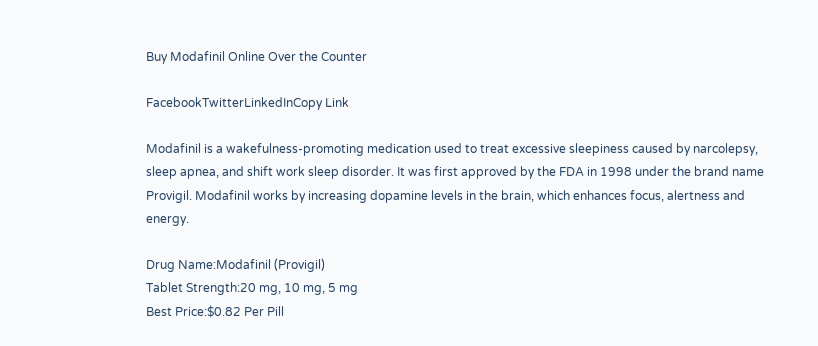Buy Modafinil Online Over the Counter

FacebookTwitterLinkedInCopy Link

Modafinil is a wakefulness-promoting medication used to treat excessive sleepiness caused by narcolepsy, sleep apnea, and shift work sleep disorder. It was first approved by the FDA in 1998 under the brand name Provigil. Modafinil works by increasing dopamine levels in the brain, which enhances focus, alertness and energy.

Drug Name:Modafinil (Provigil)
Tablet Strength:20 mg, 10 mg, 5 mg
Best Price:$0.82 Per Pill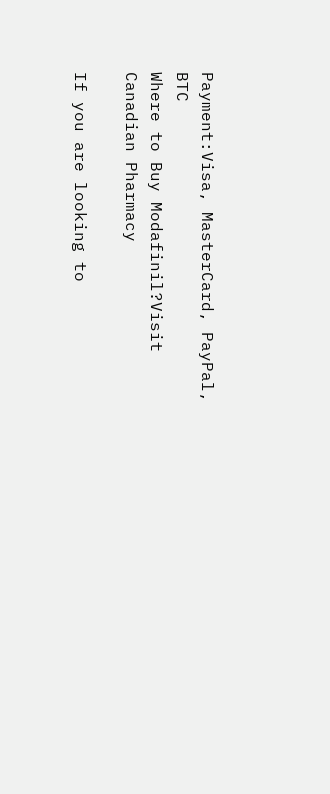Payment:Visa, MasterCard, PayPal, BTC
Where to Buy Modafinil?Visit Canadian Pharmacy

If you are looking to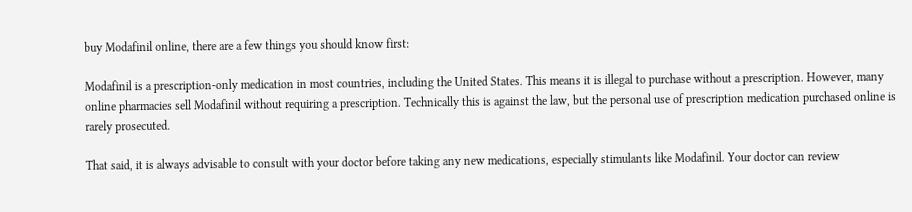buy Modafinil online, there are a few things you should know first:

Modafinil is a prescription-only medication in most countries, including the United States. This means it is illegal to purchase without a prescription. However, many online pharmacies sell Modafinil without requiring a prescription. Technically this is against the law, but the personal use of prescription medication purchased online is rarely prosecuted.

That said, it is always advisable to consult with your doctor before taking any new medications, especially stimulants like Modafinil. Your doctor can review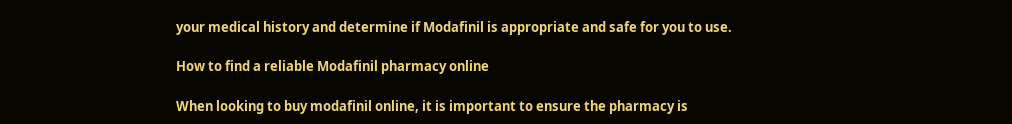your medical history and determine if Modafinil is appropriate and safe for you to use.

How to find a reliable Modafinil pharmacy online

When looking to buy modafinil online, it is important to ensure the pharmacy is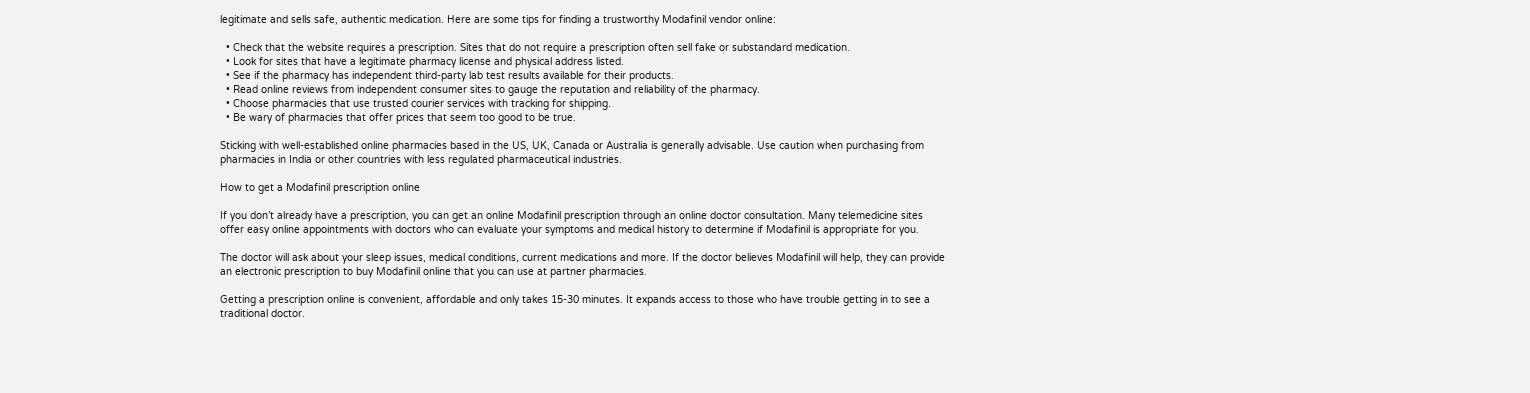legitimate and sells safe, authentic medication. Here are some tips for finding a trustworthy Modafinil vendor online:

  • Check that the website requires a prescription. Sites that do not require a prescription often sell fake or substandard medication.
  • Look for sites that have a legitimate pharmacy license and physical address listed.
  • See if the pharmacy has independent third-party lab test results available for their products.
  • Read online reviews from independent consumer sites to gauge the reputation and reliability of the pharmacy.
  • Choose pharmacies that use trusted courier services with tracking for shipping.
  • Be wary of pharmacies that offer prices that seem too good to be true.

Sticking with well-established online pharmacies based in the US, UK, Canada or Australia is generally advisable. Use caution when purchasing from pharmacies in India or other countries with less regulated pharmaceutical industries.

How to get a Modafinil prescription online

If you don’t already have a prescription, you can get an online Modafinil prescription through an online doctor consultation. Many telemedicine sites offer easy online appointments with doctors who can evaluate your symptoms and medical history to determine if Modafinil is appropriate for you.

The doctor will ask about your sleep issues, medical conditions, current medications and more. If the doctor believes Modafinil will help, they can provide an electronic prescription to buy Modafinil online that you can use at partner pharmacies.

Getting a prescription online is convenient, affordable and only takes 15-30 minutes. It expands access to those who have trouble getting in to see a traditional doctor.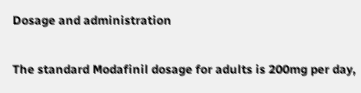Dosage and administration

The standard Modafinil dosage for adults is 200mg per day,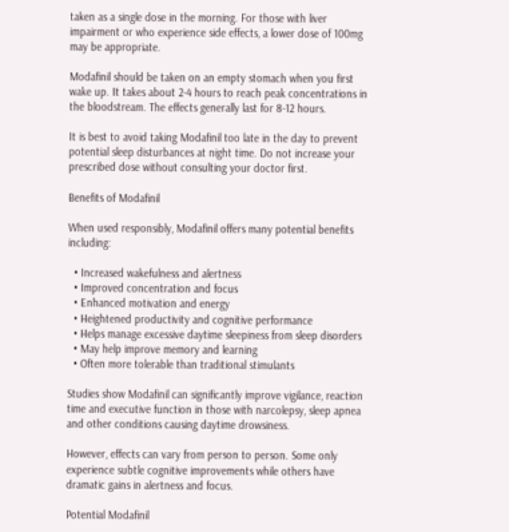taken as a single dose in the morning. For those with liver impairment or who experience side effects, a lower dose of 100mg may be appropriate.

Modafinil should be taken on an empty stomach when you first wake up. It takes about 2-4 hours to reach peak concentrations in the bloodstream. The effects generally last for 8-12 hours.

It is best to avoid taking Modafinil too late in the day to prevent potential sleep disturbances at night time. Do not increase your prescribed dose without consulting your doctor first.

Benefits of Modafinil

When used responsibly, Modafinil offers many potential benefits including:

  • Increased wakefulness and alertness
  • Improved concentration and focus
  • Enhanced motivation and energy
  • Heightened productivity and cognitive performance
  • Helps manage excessive daytime sleepiness from sleep disorders
  • May help improve memory and learning
  • Often more tolerable than traditional stimulants

Studies show Modafinil can significantly improve vigilance, reaction time and executive function in those with narcolepsy, sleep apnea and other conditions causing daytime drowsiness.

However, effects can vary from person to person. Some only experience subtle cognitive improvements while others have dramatic gains in alertness and focus.

Potential Modafinil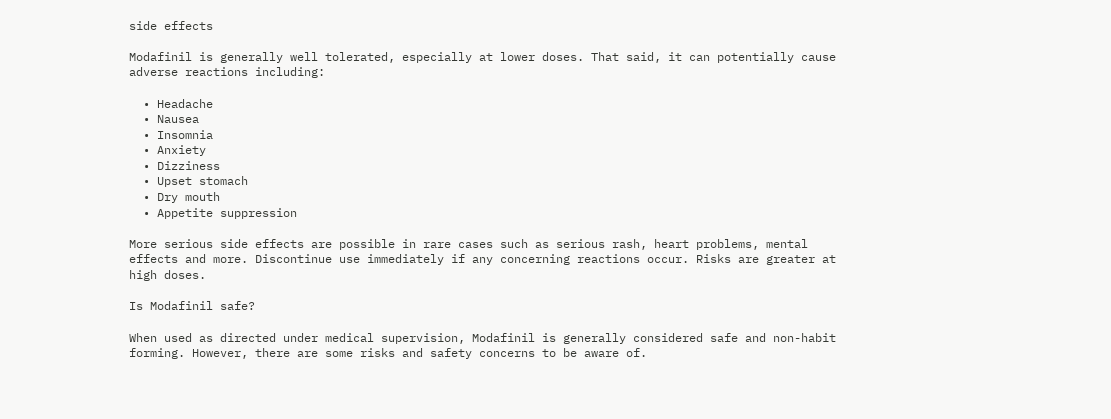side effects

Modafinil is generally well tolerated, especially at lower doses. That said, it can potentially cause adverse reactions including:

  • Headache
  • Nausea
  • Insomnia
  • Anxiety
  • Dizziness
  • Upset stomach
  • Dry mouth
  • Appetite suppression

More serious side effects are possible in rare cases such as serious rash, heart problems, mental effects and more. Discontinue use immediately if any concerning reactions occur. Risks are greater at high doses.

Is Modafinil safe?

When used as directed under medical supervision, Modafinil is generally considered safe and non-habit forming. However, there are some risks and safety concerns to be aware of.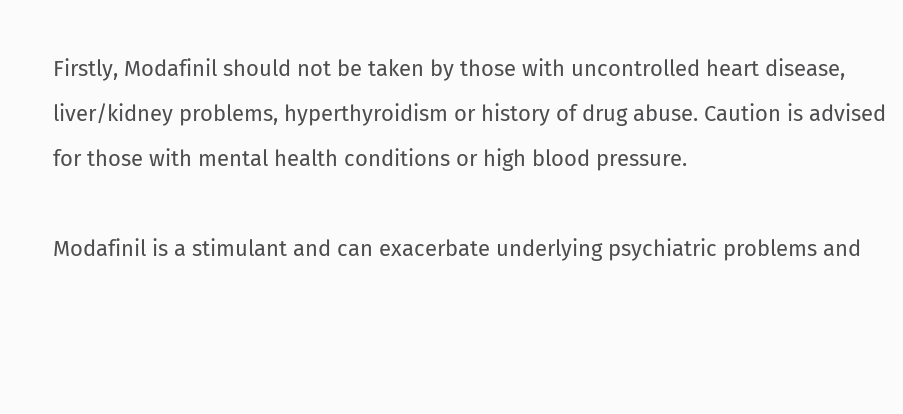Firstly, Modafinil should not be taken by those with uncontrolled heart disease, liver/kidney problems, hyperthyroidism or history of drug abuse. Caution is advised for those with mental health conditions or high blood pressure.

Modafinil is a stimulant and can exacerbate underlying psychiatric problems and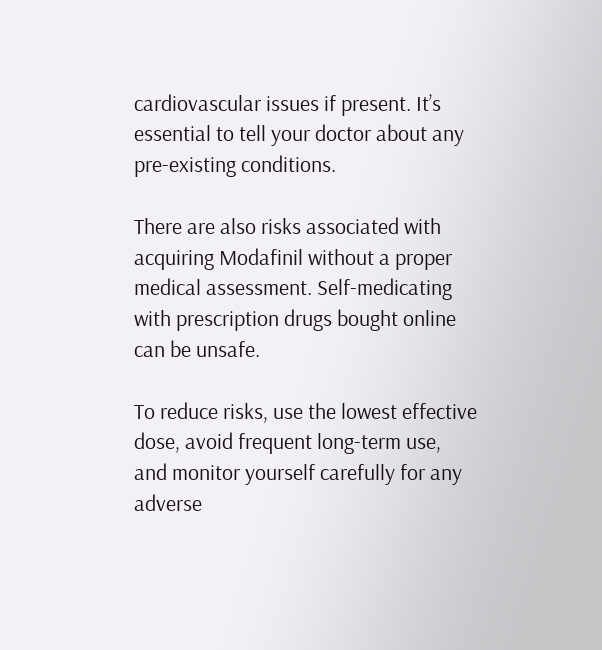cardiovascular issues if present. It’s essential to tell your doctor about any pre-existing conditions.

There are also risks associated with acquiring Modafinil without a proper medical assessment. Self-medicating with prescription drugs bought online can be unsafe.

To reduce risks, use the lowest effective dose, avoid frequent long-term use, and monitor yourself carefully for any adverse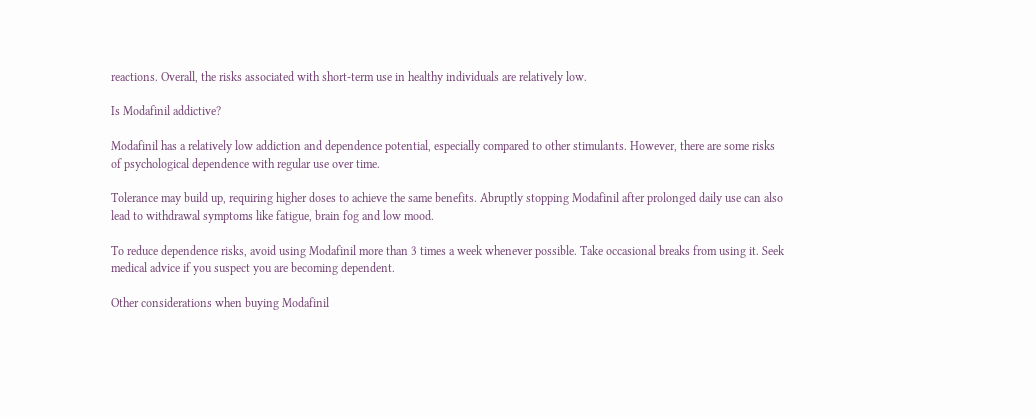reactions. Overall, the risks associated with short-term use in healthy individuals are relatively low.

Is Modafinil addictive?

Modafinil has a relatively low addiction and dependence potential, especially compared to other stimulants. However, there are some risks of psychological dependence with regular use over time.

Tolerance may build up, requiring higher doses to achieve the same benefits. Abruptly stopping Modafinil after prolonged daily use can also lead to withdrawal symptoms like fatigue, brain fog and low mood.

To reduce dependence risks, avoid using Modafinil more than 3 times a week whenever possible. Take occasional breaks from using it. Seek medical advice if you suspect you are becoming dependent.

Other considerations when buying Modafinil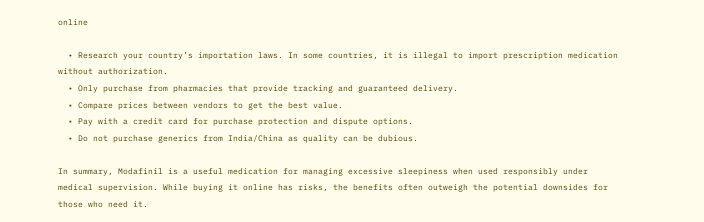online

  • Research your country’s importation laws. In some countries, it is illegal to import prescription medication without authorization.
  • Only purchase from pharmacies that provide tracking and guaranteed delivery.
  • Compare prices between vendors to get the best value.
  • Pay with a credit card for purchase protection and dispute options.
  • Do not purchase generics from India/China as quality can be dubious.

In summary, Modafinil is a useful medication for managing excessive sleepiness when used responsibly under medical supervision. While buying it online has risks, the benefits often outweigh the potential downsides for those who need it.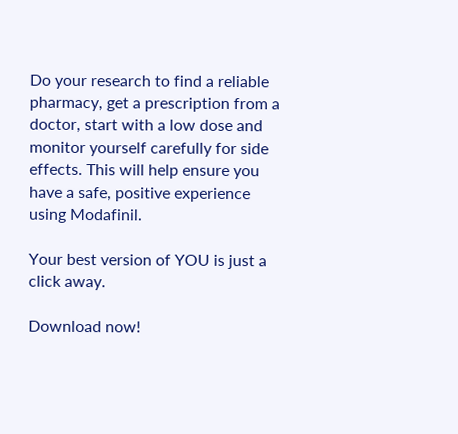Do your research to find a reliable pharmacy, get a prescription from a doctor, start with a low dose and monitor yourself carefully for side effects. This will help ensure you have a safe, positive experience using Modafinil.

Your best version of YOU is just a click away.

Download now!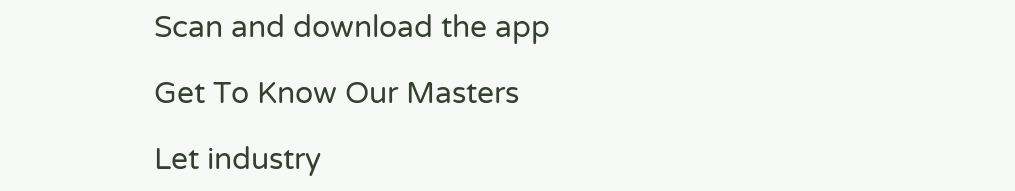Scan and download the app

Get To Know Our Masters

Let industry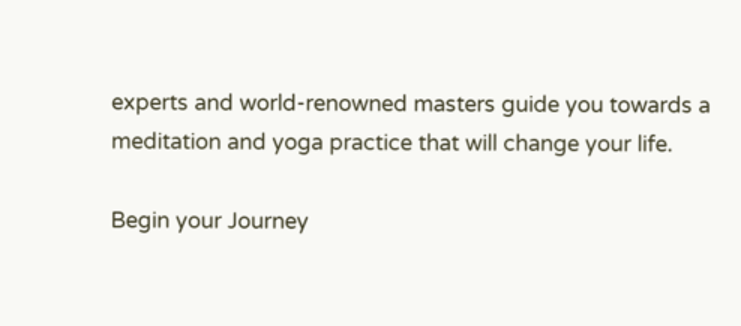experts and world-renowned masters guide you towards a meditation and yoga practice that will change your life.

Begin your Journey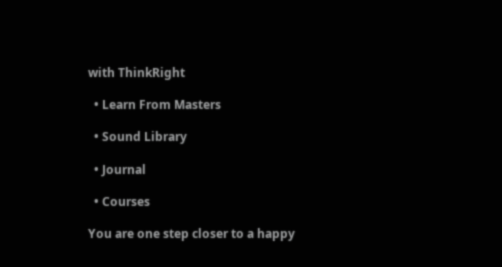with ThinkRight

  • Learn From Masters

  • Sound Library

  • Journal

  • Courses

You are one step closer to a happy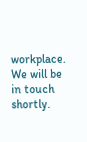workplace.
We will be in touch shortly.